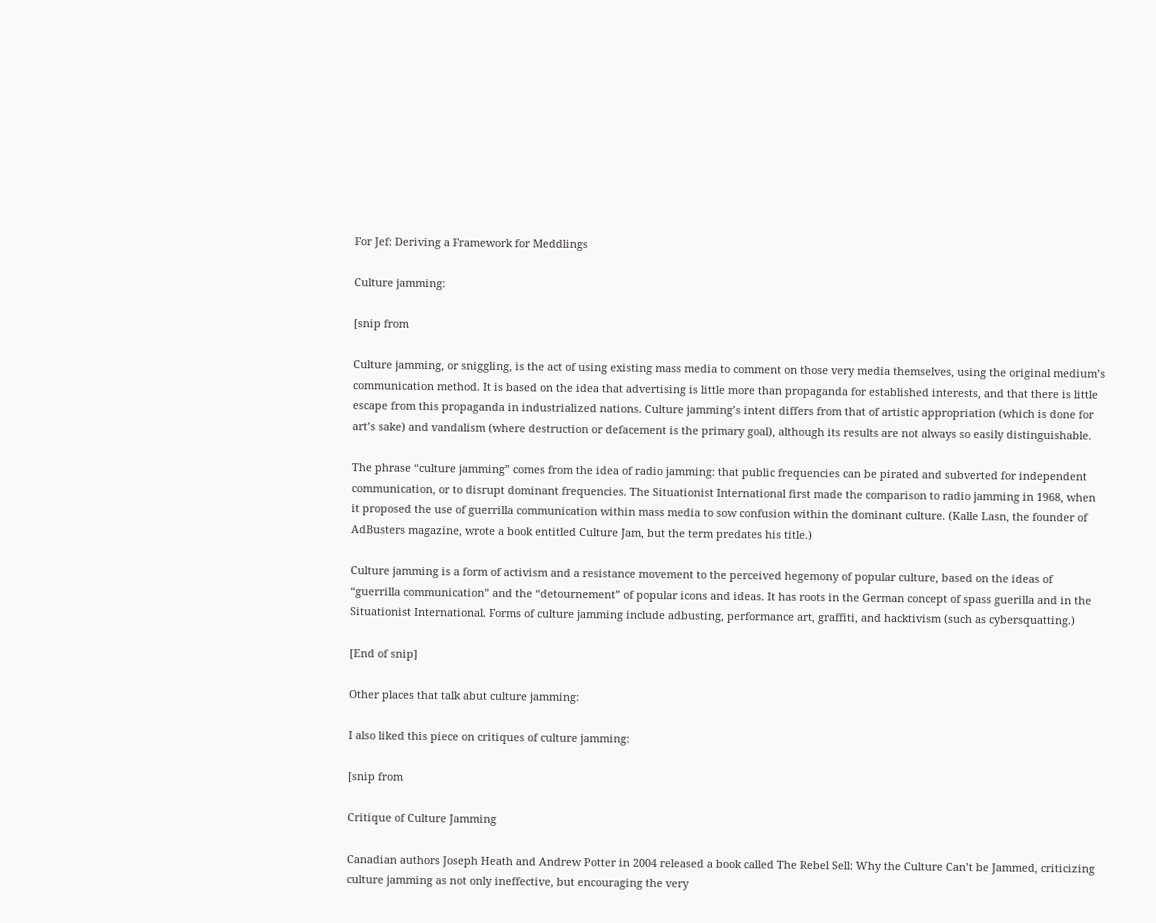For Jef: Deriving a Framework for Meddlings

Culture jamming:

[snip from

Culture jamming, or sniggling, is the act of using existing mass media to comment on those very media themselves, using the original medium’s communication method. It is based on the idea that advertising is little more than propaganda for established interests, and that there is little escape from this propaganda in industrialized nations. Culture jamming’s intent differs from that of artistic appropriation (which is done for art’s sake) and vandalism (where destruction or defacement is the primary goal), although its results are not always so easily distinguishable.

The phrase “culture jamming” comes from the idea of radio jamming: that public frequencies can be pirated and subverted for independent communication, or to disrupt dominant frequencies. The Situationist International first made the comparison to radio jamming in 1968, when it proposed the use of guerrilla communication within mass media to sow confusion within the dominant culture. (Kalle Lasn, the founder of AdBusters magazine, wrote a book entitled Culture Jam, but the term predates his title.)

Culture jamming is a form of activism and a resistance movement to the perceived hegemony of popular culture, based on the ideas of “guerrilla communication” and the “detournement” of popular icons and ideas. It has roots in the German concept of spass guerilla and in the Situationist International. Forms of culture jamming include adbusting, performance art, graffiti, and hacktivism (such as cybersquatting.)

[End of snip]

Other places that talk abut culture jamming:

I also liked this piece on critiques of culture jamming:

[snip from

Critique of Culture Jamming

Canadian authors Joseph Heath and Andrew Potter in 2004 released a book called The Rebel Sell: Why the Culture Can’t be Jammed, criticizing culture jamming as not only ineffective, but encouraging the very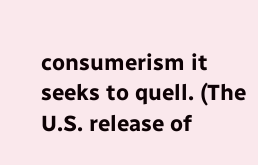consumerism it seeks to quell. (The U.S. release of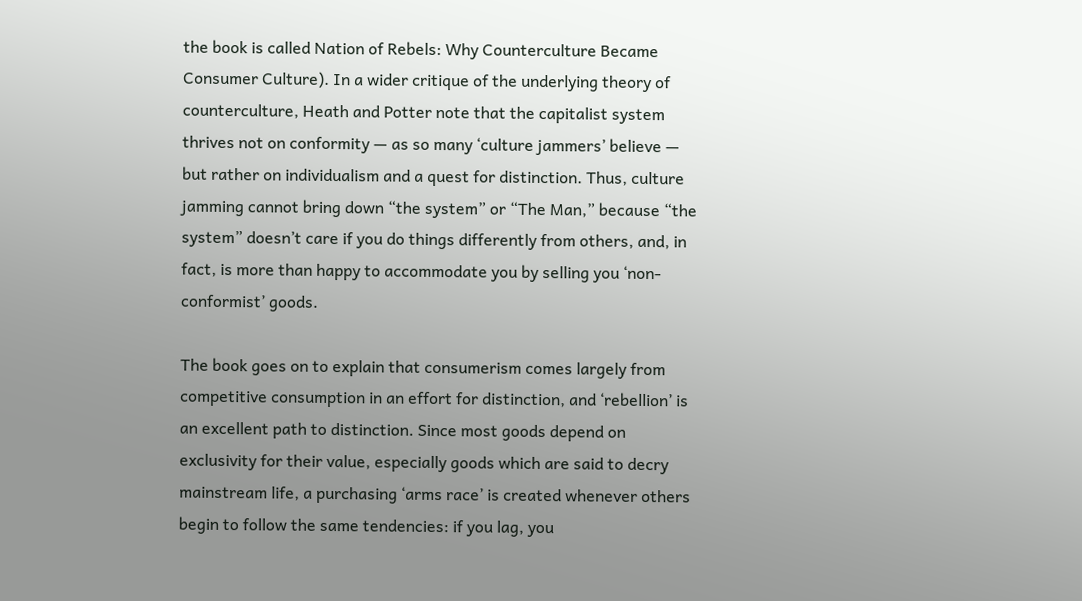the book is called Nation of Rebels: Why Counterculture Became Consumer Culture). In a wider critique of the underlying theory of counterculture, Heath and Potter note that the capitalist system thrives not on conformity — as so many ‘culture jammers’ believe — but rather on individualism and a quest for distinction. Thus, culture jamming cannot bring down “the system” or “The Man,” because “the system” doesn’t care if you do things differently from others, and, in fact, is more than happy to accommodate you by selling you ‘non-conformist’ goods.

The book goes on to explain that consumerism comes largely from competitive consumption in an effort for distinction, and ‘rebellion’ is an excellent path to distinction. Since most goods depend on exclusivity for their value, especially goods which are said to decry mainstream life, a purchasing ‘arms race’ is created whenever others begin to follow the same tendencies: if you lag, you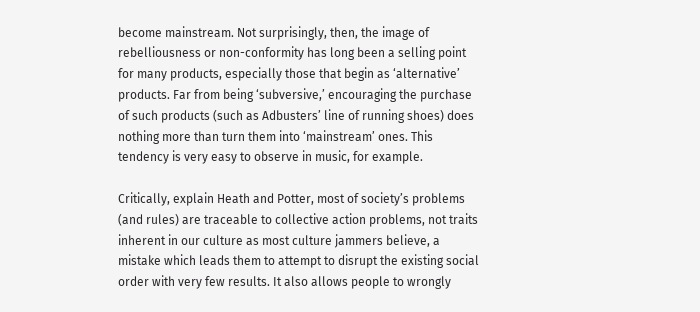become mainstream. Not surprisingly, then, the image of rebelliousness or non-conformity has long been a selling point for many products, especially those that begin as ‘alternative’ products. Far from being ‘subversive,’ encouraging the purchase of such products (such as Adbusters’ line of running shoes) does nothing more than turn them into ‘mainstream’ ones. This tendency is very easy to observe in music, for example.

Critically, explain Heath and Potter, most of society’s problems (and rules) are traceable to collective action problems, not traits inherent in our culture as most culture jammers believe, a mistake which leads them to attempt to disrupt the existing social order with very few results. It also allows people to wrongly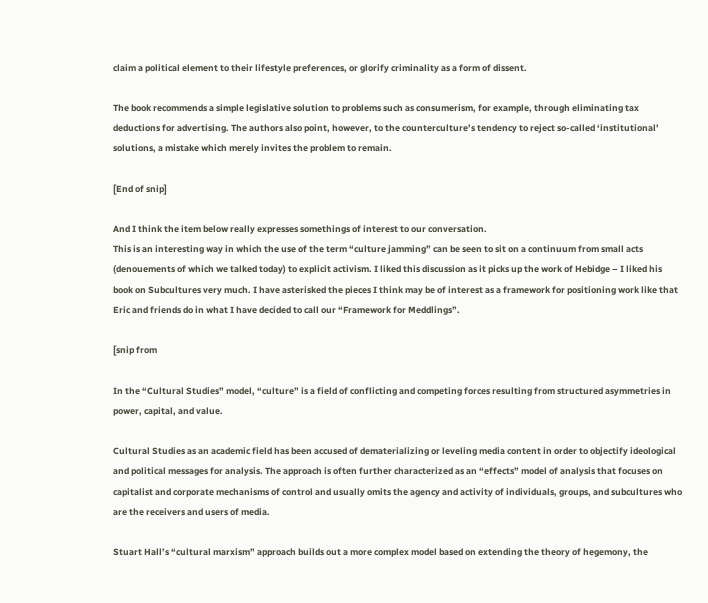claim a political element to their lifestyle preferences, or glorify criminality as a form of dissent.

The book recommends a simple legislative solution to problems such as consumerism, for example, through eliminating tax deductions for advertising. The authors also point, however, to the counterculture’s tendency to reject so-called ‘institutional’ solutions, a mistake which merely invites the problem to remain.

[End of snip]

And I think the item below really expresses somethings of interest to our conversation.
This is an interesting way in which the use of the term “culture jamming” can be seen to sit on a continuum from small acts (denouements of which we talked today) to explicit activism. I liked this discussion as it picks up the work of Hebidge – I liked his book on Subcultures very much. I have asterisked the pieces I think may be of interest as a framework for positioning work like that Eric and friends do in what I have decided to call our “Framework for Meddlings”.

[snip from

In the “Cultural Studies” model, “culture” is a field of conflicting and competing forces resulting from structured asymmetries in power, capital, and value.

Cultural Studies as an academic field has been accused of dematerializing or leveling media content in order to objectify ideological and political messages for analysis. The approach is often further characterized as an “effects” model of analysis that focuses on capitalist and corporate mechanisms of control and usually omits the agency and activity of individuals, groups, and subcultures who are the receivers and users of media.

Stuart Hall’s “cultural marxism” approach builds out a more complex model based on extending the theory of hegemony, the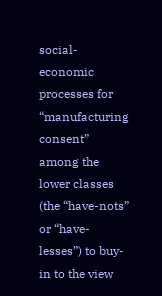social-economic processes for “manufacturing consent” among the lower classes (the “have-nots” or “have-lesses”) to buy-in to the view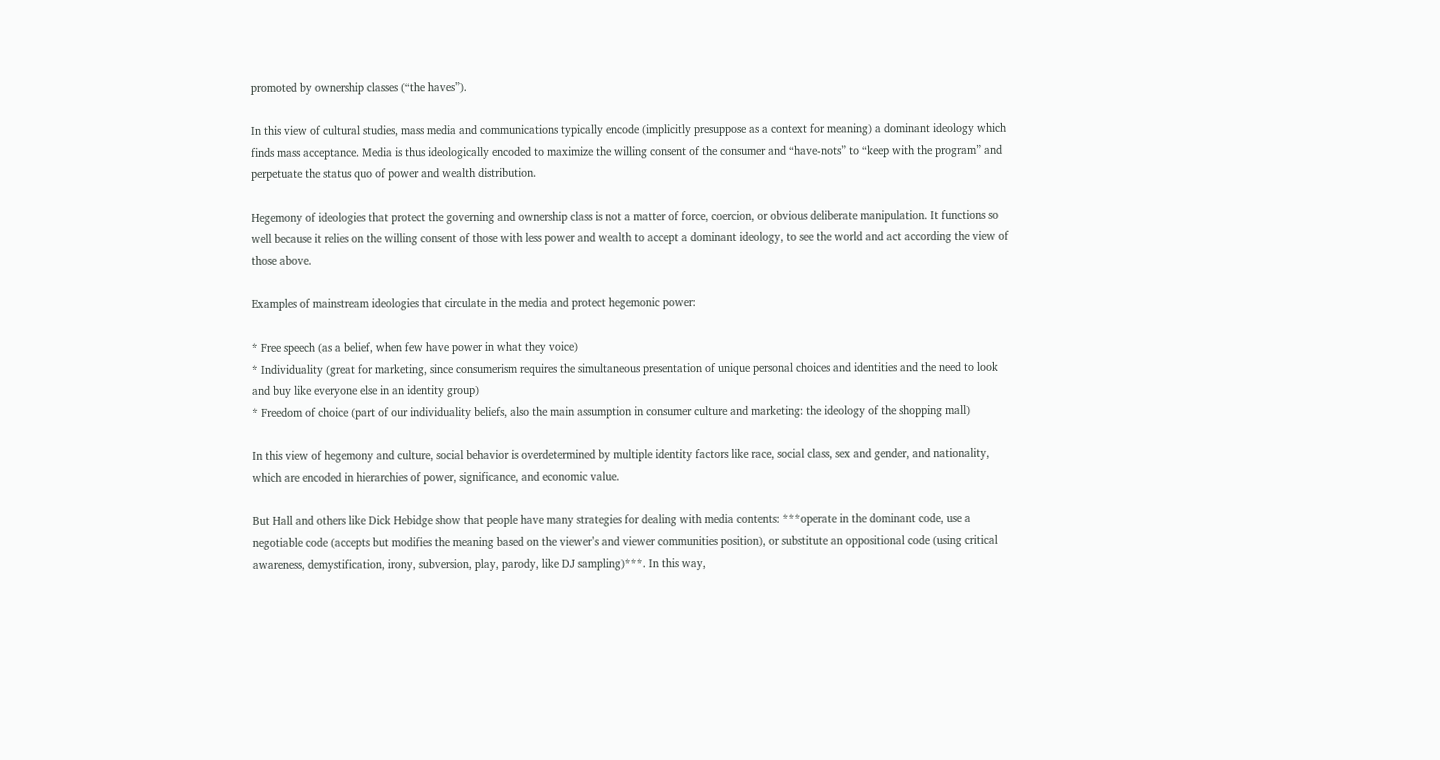promoted by ownership classes (“the haves”).

In this view of cultural studies, mass media and communications typically encode (implicitly presuppose as a context for meaning) a dominant ideology which finds mass acceptance. Media is thus ideologically encoded to maximize the willing consent of the consumer and “have-nots” to “keep with the program” and perpetuate the status quo of power and wealth distribution.

Hegemony of ideologies that protect the governing and ownership class is not a matter of force, coercion, or obvious deliberate manipulation. It functions so well because it relies on the willing consent of those with less power and wealth to accept a dominant ideology, to see the world and act according the view of those above.

Examples of mainstream ideologies that circulate in the media and protect hegemonic power:

* Free speech (as a belief, when few have power in what they voice)
* Individuality (great for marketing, since consumerism requires the simultaneous presentation of unique personal choices and identities and the need to look and buy like everyone else in an identity group)
* Freedom of choice (part of our individuality beliefs, also the main assumption in consumer culture and marketing: the ideology of the shopping mall)

In this view of hegemony and culture, social behavior is overdetermined by multiple identity factors like race, social class, sex and gender, and nationality, which are encoded in hierarchies of power, significance, and economic value.

But Hall and others like Dick Hebidge show that people have many strategies for dealing with media contents: ***operate in the dominant code, use a negotiable code (accepts but modifies the meaning based on the viewer’s and viewer communities position), or substitute an oppositional code (using critical awareness, demystification, irony, subversion, play, parody, like DJ sampling)***. In this way,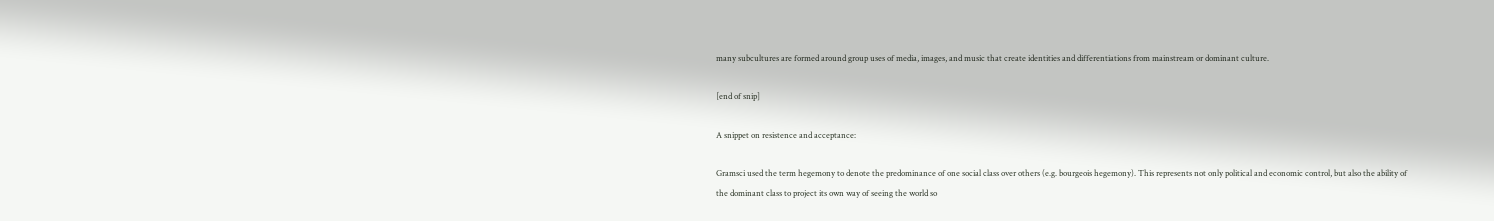many subcultures are formed around group uses of media, images, and music that create identities and differentiations from mainstream or dominant culture.

[end of snip]

A snippet on resistence and acceptance:

Gramsci used the term hegemony to denote the predominance of one social class over others (e.g. bourgeois hegemony). This represents not only political and economic control, but also the ability of the dominant class to project its own way of seeing the world so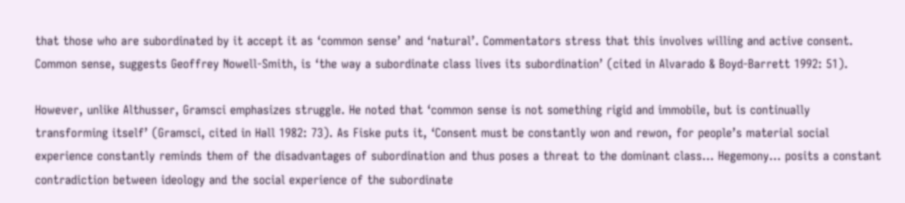that those who are subordinated by it accept it as ‘common sense’ and ‘natural’. Commentators stress that this involves willing and active consent. Common sense, suggests Geoffrey Nowell-Smith, is ‘the way a subordinate class lives its subordination’ (cited in Alvarado & Boyd-Barrett 1992: 51).

However, unlike Althusser, Gramsci emphasizes struggle. He noted that ‘common sense is not something rigid and immobile, but is continually transforming itself’ (Gramsci, cited in Hall 1982: 73). As Fiske puts it, ‘Consent must be constantly won and rewon, for people’s material social experience constantly reminds them of the disadvantages of subordination and thus poses a threat to the dominant class… Hegemony… posits a constant contradiction between ideology and the social experience of the subordinate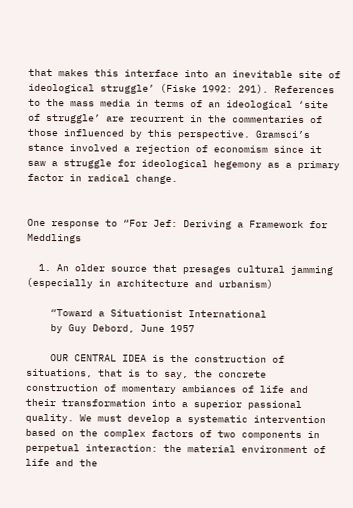that makes this interface into an inevitable site of ideological struggle’ (Fiske 1992: 291). References to the mass media in terms of an ideological ‘site of struggle’ are recurrent in the commentaries of those influenced by this perspective. Gramsci’s stance involved a rejection of economism since it saw a struggle for ideological hegemony as a primary factor in radical change.


One response to “For Jef: Deriving a Framework for Meddlings

  1. An older source that presages cultural jamming (especially in architecture and urbanism)

    “Toward a Situationist International
    by Guy Debord, June 1957

    OUR CENTRAL IDEA is the construction of situations, that is to say, the concrete construction of momentary ambiances of life and their transformation into a superior passional quality. We must develop a systematic intervention based on the complex factors of two components in perpetual interaction: the material environment of life and the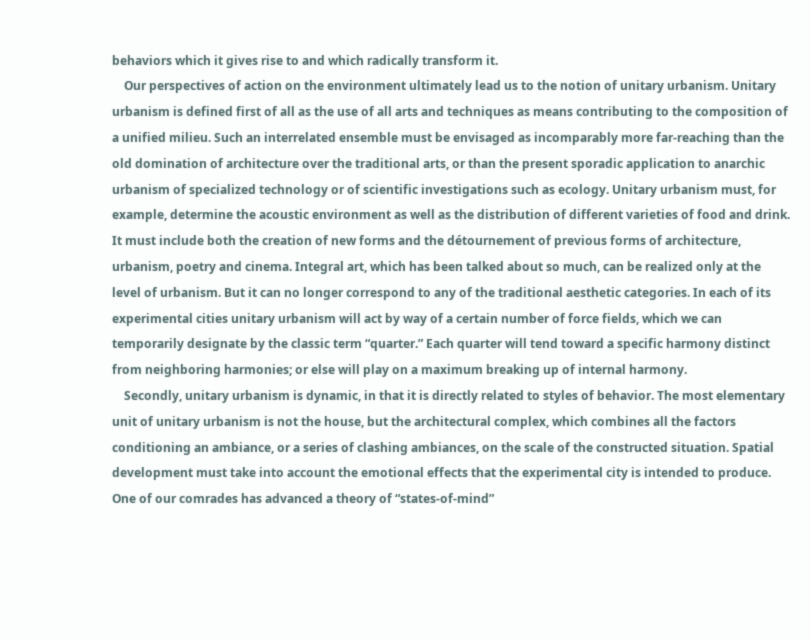behaviors which it gives rise to and which radically transform it.
    Our perspectives of action on the environment ultimately lead us to the notion of unitary urbanism. Unitary urbanism is defined first of all as the use of all arts and techniques as means contributing to the composition of a unified milieu. Such an interrelated ensemble must be envisaged as incomparably more far-reaching than the old domination of architecture over the traditional arts, or than the present sporadic application to anarchic urbanism of specialized technology or of scientific investigations such as ecology. Unitary urbanism must, for example, determine the acoustic environment as well as the distribution of different varieties of food and drink. It must include both the creation of new forms and the détournement of previous forms of architecture, urbanism, poetry and cinema. Integral art, which has been talked about so much, can be realized only at the level of urbanism. But it can no longer correspond to any of the traditional aesthetic categories. In each of its experimental cities unitary urbanism will act by way of a certain number of force fields, which we can temporarily designate by the classic term “quarter.” Each quarter will tend toward a specific harmony distinct from neighboring harmonies; or else will play on a maximum breaking up of internal harmony.
    Secondly, unitary urbanism is dynamic, in that it is directly related to styles of behavior. The most elementary unit of unitary urbanism is not the house, but the architectural complex, which combines all the factors conditioning an ambiance, or a series of clashing ambiances, on the scale of the constructed situation. Spatial development must take into account the emotional effects that the experimental city is intended to produce. One of our comrades has advanced a theory of “states-of-mind”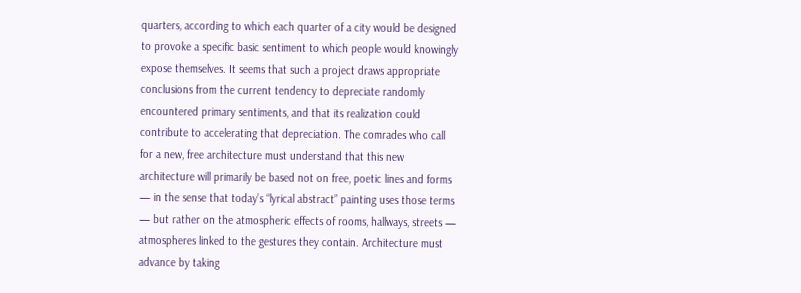quarters, according to which each quarter of a city would be designed to provoke a specific basic sentiment to which people would knowingly expose themselves. It seems that such a project draws appropriate conclusions from the current tendency to depreciate randomly encountered primary sentiments, and that its realization could contribute to accelerating that depreciation. The comrades who call for a new, free architecture must understand that this new architecture will primarily be based not on free, poetic lines and forms — in the sense that today’s “lyrical abstract” painting uses those terms — but rather on the atmospheric effects of rooms, hallways, streets — atmospheres linked to the gestures they contain. Architecture must advance by taking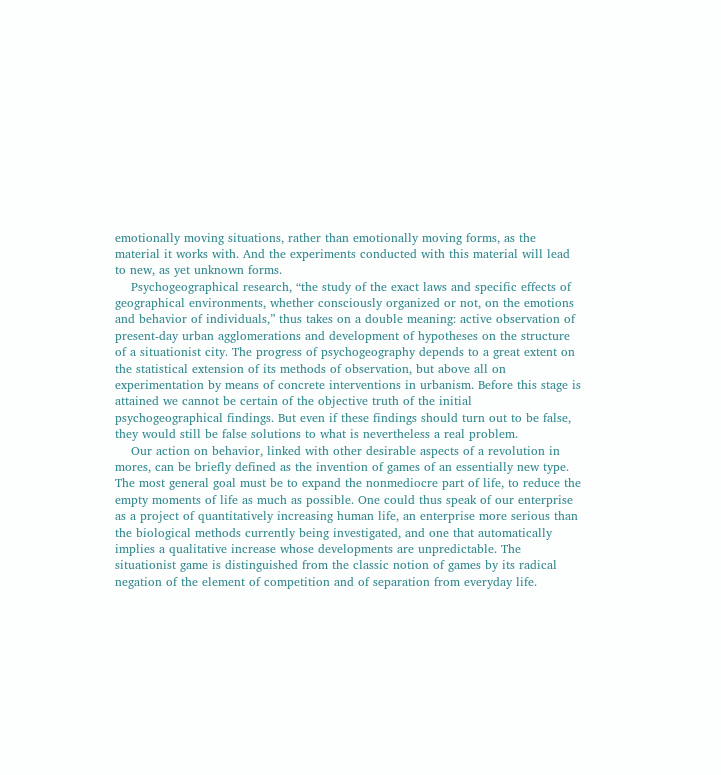emotionally moving situations, rather than emotionally moving forms, as the material it works with. And the experiments conducted with this material will lead to new, as yet unknown forms.
    Psychogeographical research, “the study of the exact laws and specific effects of geographical environments, whether consciously organized or not, on the emotions and behavior of individuals,” thus takes on a double meaning: active observation of present-day urban agglomerations and development of hypotheses on the structure of a situationist city. The progress of psychogeography depends to a great extent on the statistical extension of its methods of observation, but above all on experimentation by means of concrete interventions in urbanism. Before this stage is attained we cannot be certain of the objective truth of the initial psychogeographical findings. But even if these findings should turn out to be false, they would still be false solutions to what is nevertheless a real problem.
    Our action on behavior, linked with other desirable aspects of a revolution in mores, can be briefly defined as the invention of games of an essentially new type. The most general goal must be to expand the nonmediocre part of life, to reduce the empty moments of life as much as possible. One could thus speak of our enterprise as a project of quantitatively increasing human life, an enterprise more serious than the biological methods currently being investigated, and one that automatically implies a qualitative increase whose developments are unpredictable. The situationist game is distinguished from the classic notion of games by its radical negation of the element of competition and of separation from everyday life.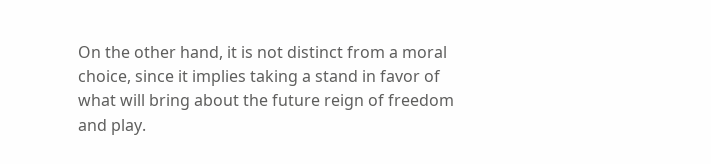On the other hand, it is not distinct from a moral choice, since it implies taking a stand in favor of what will bring about the future reign of freedom and play.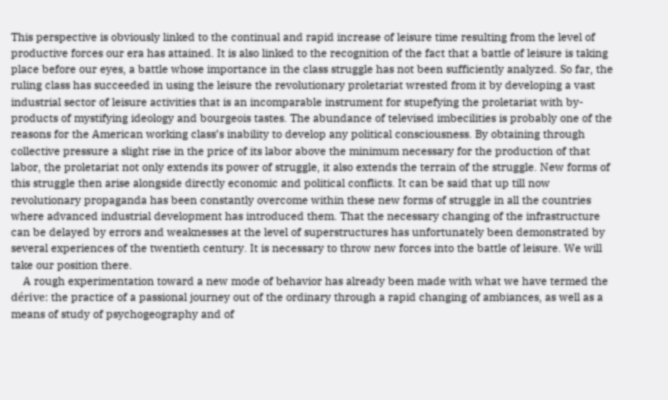This perspective is obviously linked to the continual and rapid increase of leisure time resulting from the level of productive forces our era has attained. It is also linked to the recognition of the fact that a battle of leisure is taking place before our eyes, a battle whose importance in the class struggle has not been sufficiently analyzed. So far, the ruling class has succeeded in using the leisure the revolutionary proletariat wrested from it by developing a vast industrial sector of leisure activities that is an incomparable instrument for stupefying the proletariat with by-products of mystifying ideology and bourgeois tastes. The abundance of televised imbecilities is probably one of the reasons for the American working class’s inability to develop any political consciousness. By obtaining through collective pressure a slight rise in the price of its labor above the minimum necessary for the production of that labor, the proletariat not only extends its power of struggle, it also extends the terrain of the struggle. New forms of this struggle then arise alongside directly economic and political conflicts. It can be said that up till now revolutionary propaganda has been constantly overcome within these new forms of struggle in all the countries where advanced industrial development has introduced them. That the necessary changing of the infrastructure can be delayed by errors and weaknesses at the level of superstructures has unfortunately been demonstrated by several experiences of the twentieth century. It is necessary to throw new forces into the battle of leisure. We will take our position there.
    A rough experimentation toward a new mode of behavior has already been made with what we have termed the dérive: the practice of a passional journey out of the ordinary through a rapid changing of ambiances, as well as a means of study of psychogeography and of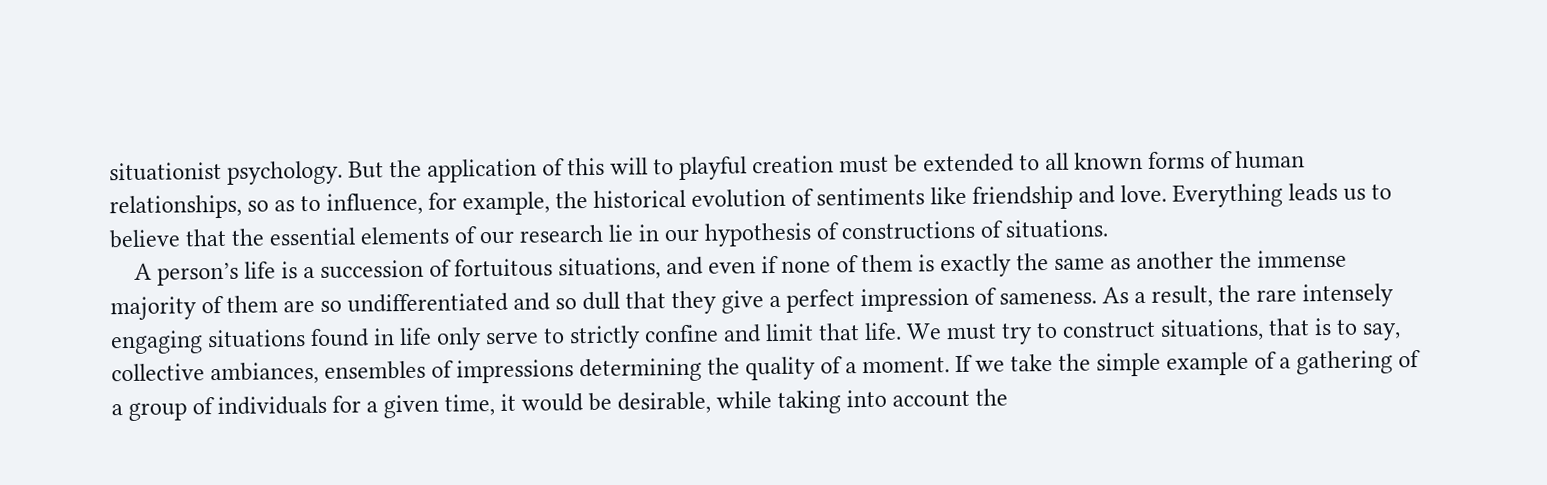situationist psychology. But the application of this will to playful creation must be extended to all known forms of human relationships, so as to influence, for example, the historical evolution of sentiments like friendship and love. Everything leads us to believe that the essential elements of our research lie in our hypothesis of constructions of situations.
    A person’s life is a succession of fortuitous situations, and even if none of them is exactly the same as another the immense majority of them are so undifferentiated and so dull that they give a perfect impression of sameness. As a result, the rare intensely engaging situations found in life only serve to strictly confine and limit that life. We must try to construct situations, that is to say, collective ambiances, ensembles of impressions determining the quality of a moment. If we take the simple example of a gathering of a group of individuals for a given time, it would be desirable, while taking into account the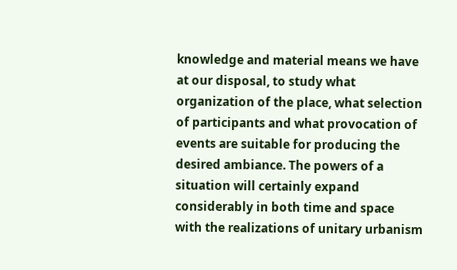knowledge and material means we have at our disposal, to study what organization of the place, what selection of participants and what provocation of events are suitable for producing the desired ambiance. The powers of a situation will certainly expand considerably in both time and space with the realizations of unitary urbanism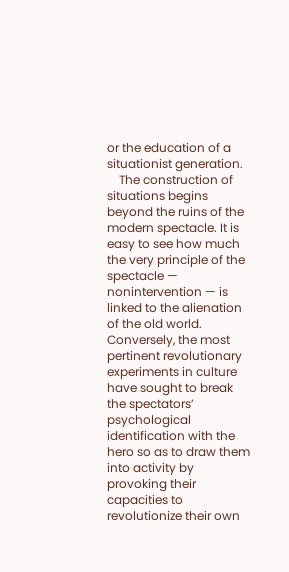or the education of a situationist generation.
    The construction of situations begins beyond the ruins of the modern spectacle. It is easy to see how much the very principle of the spectacle — nonintervention — is linked to the alienation of the old world. Conversely, the most pertinent revolutionary experiments in culture have sought to break the spectators’ psychological identification with the hero so as to draw them into activity by provoking their capacities to revolutionize their own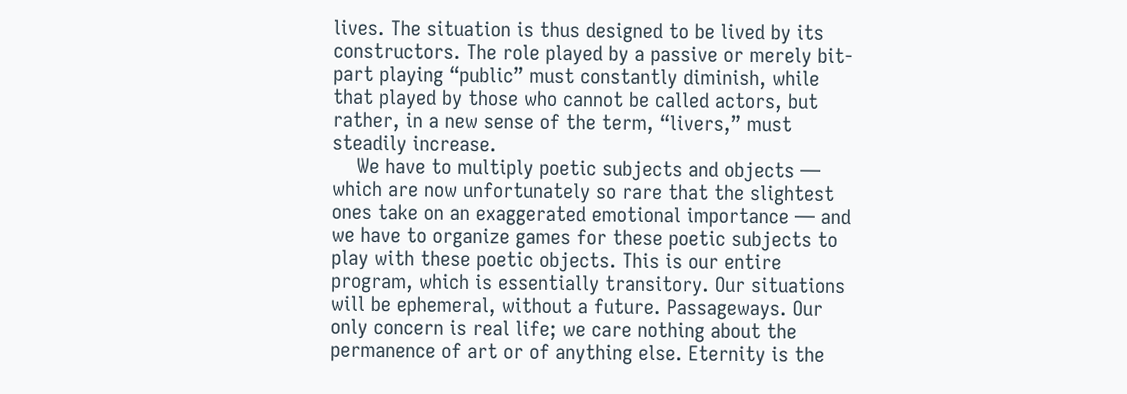lives. The situation is thus designed to be lived by its constructors. The role played by a passive or merely bit-part playing “public” must constantly diminish, while that played by those who cannot be called actors, but rather, in a new sense of the term, “livers,” must steadily increase.
    We have to multiply poetic subjects and objects — which are now unfortunately so rare that the slightest ones take on an exaggerated emotional importance — and we have to organize games for these poetic subjects to play with these poetic objects. This is our entire program, which is essentially transitory. Our situations will be ephemeral, without a future. Passageways. Our only concern is real life; we care nothing about the permanence of art or of anything else. Eternity is the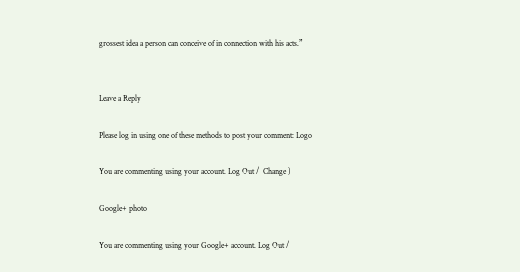grossest idea a person can conceive of in connection with his acts.”


Leave a Reply

Please log in using one of these methods to post your comment: Logo

You are commenting using your account. Log Out /  Change )

Google+ photo

You are commenting using your Google+ account. Log Out /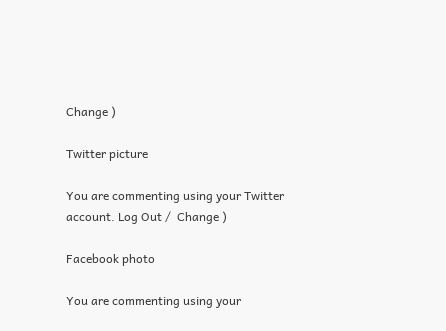Change )

Twitter picture

You are commenting using your Twitter account. Log Out /  Change )

Facebook photo

You are commenting using your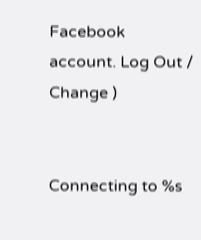Facebook account. Log Out /  Change )


Connecting to %s